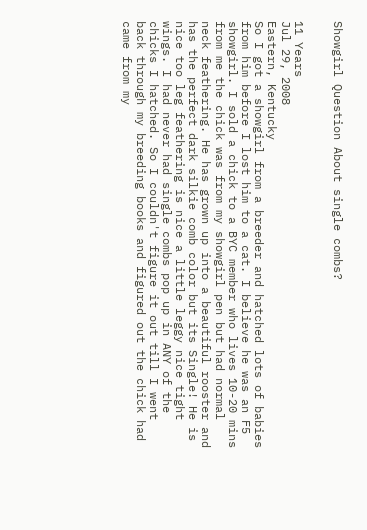Showgirl Question About single combs?


11 Years
Jul 29, 2008
Eastern, Kentucky
So I got a showgirl from a breeder and hatched lots of babies from him before I lost him to a cat. I believe he was an F5 showgirl. I sold a chick to a BYC member who lives 10-20 mins from me the chick was from my showgirl pen but had normal neck feathering. He has grown up into a beautiful rooster and has the perfect dark silkie comb color but its Single! He is nice too leg feathering is nice a little leggy nice tight wings. I had never had single combs pop up in ANY of the chicks I hatched. So I couldn't figure it out till I went back through my breeding books and figured out the chick had came from my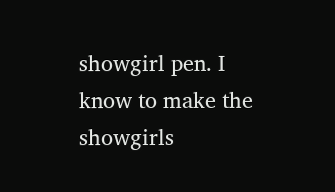showgirl pen. I know to make the showgirls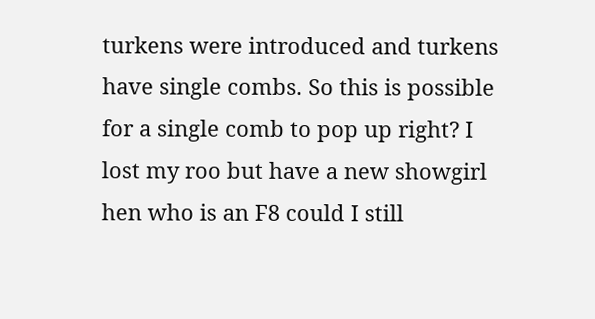turkens were introduced and turkens have single combs. So this is possible for a single comb to pop up right? I lost my roo but have a new showgirl hen who is an F8 could I still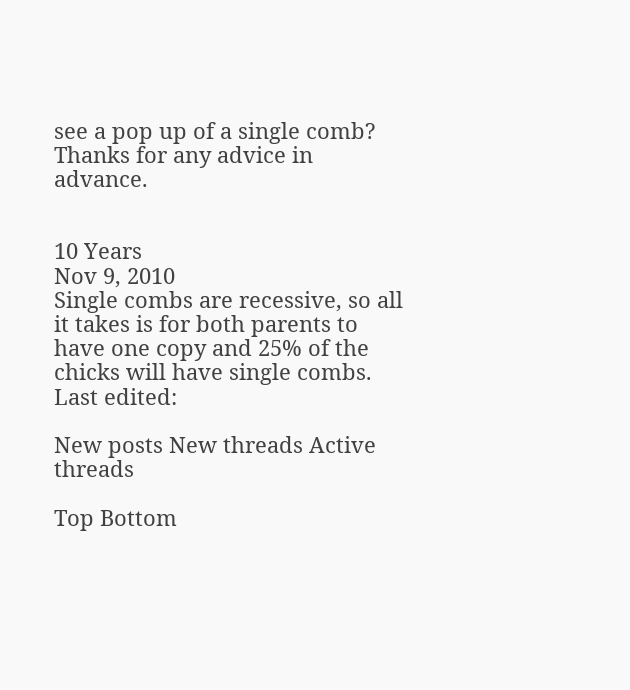see a pop up of a single comb? Thanks for any advice in advance.


10 Years
Nov 9, 2010
Single combs are recessive, so all it takes is for both parents to have one copy and 25% of the chicks will have single combs.
Last edited:

New posts New threads Active threads

Top Bottom